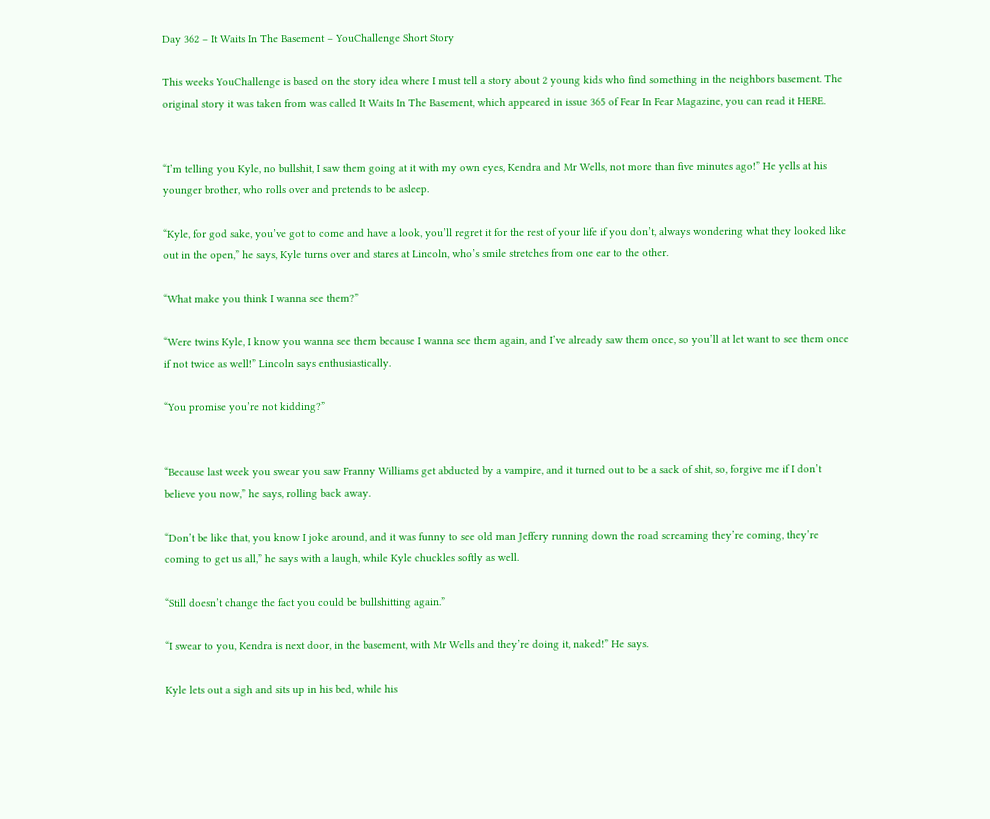Day 362 – It Waits In The Basement – YouChallenge Short Story

This weeks YouChallenge is based on the story idea where I must tell a story about 2 young kids who find something in the neighbors basement. The original story it was taken from was called It Waits In The Basement, which appeared in issue 365 of Fear In Fear Magazine, you can read it HERE.


“I’m telling you Kyle, no bullshit, I saw them going at it with my own eyes, Kendra and Mr Wells, not more than five minutes ago!” He yells at his younger brother, who rolls over and pretends to be asleep.

“Kyle, for god sake, you’ve got to come and have a look, you’ll regret it for the rest of your life if you don’t, always wondering what they looked like out in the open,” he says, Kyle turns over and stares at Lincoln, who’s smile stretches from one ear to the other.

“What make you think I wanna see them?”

“Were twins Kyle, I know you wanna see them because I wanna see them again, and I’ve already saw them once, so you’ll at let want to see them once if not twice as well!” Lincoln says enthusiastically.

“You promise you’re not kidding?”


“Because last week you swear you saw Franny Williams get abducted by a vampire, and it turned out to be a sack of shit, so, forgive me if I don’t believe you now,” he says, rolling back away.

“Don’t be like that, you know I joke around, and it was funny to see old man Jeffery running down the road screaming they’re coming, they’re coming to get us all,” he says with a laugh, while Kyle chuckles softly as well.

“Still doesn’t change the fact you could be bullshitting again.”

“I swear to you, Kendra is next door, in the basement, with Mr Wells and they’re doing it, naked!” He says.

Kyle lets out a sigh and sits up in his bed, while his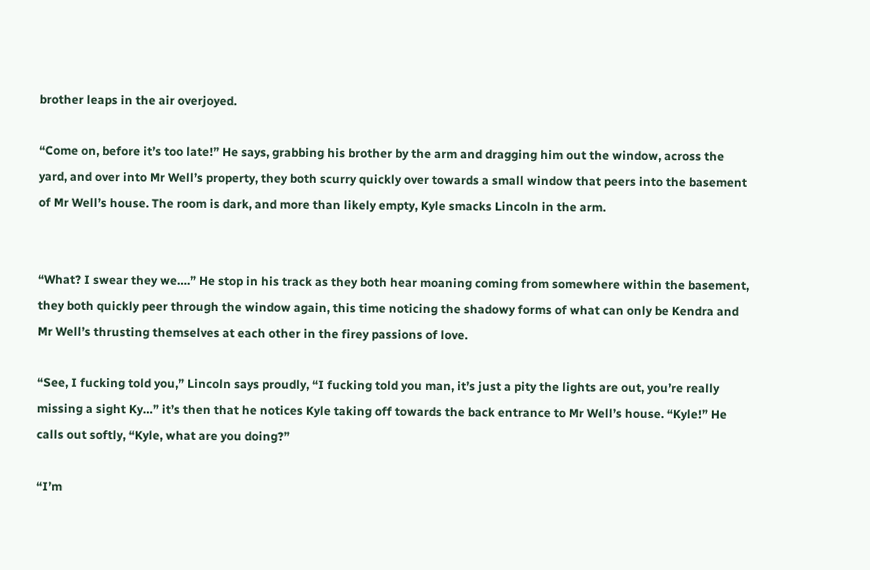brother leaps in the air overjoyed.

“Come on, before it’s too late!” He says, grabbing his brother by the arm and dragging him out the window, across the yard, and over into Mr Well’s property, they both scurry quickly over towards a small window that peers into the basement of Mr Well’s house. The room is dark, and more than likely empty, Kyle smacks Lincoln in the arm.


“What? I swear they we….” He stop in his track as they both hear moaning coming from somewhere within the basement, they both quickly peer through the window again, this time noticing the shadowy forms of what can only be Kendra and Mr Well’s thrusting themselves at each other in the firey passions of love.

“See, I fucking told you,” Lincoln says proudly, “I fucking told you man, it’s just a pity the lights are out, you’re really missing a sight Ky…” it’s then that he notices Kyle taking off towards the back entrance to Mr Well’s house. “Kyle!” He calls out softly, “Kyle, what are you doing?”

“I’m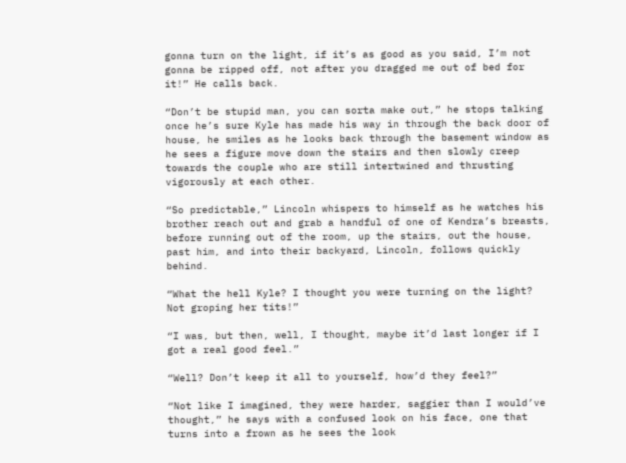gonna turn on the light, if it’s as good as you said, I’m not gonna be ripped off, not after you dragged me out of bed for it!” He calls back.

“Don’t be stupid man, you can sorta make out,” he stops talking once he’s sure Kyle has made his way in through the back door of house, he smiles as he looks back through the basement window as he sees a figure move down the stairs and then slowly creep towards the couple who are still intertwined and thrusting vigorously at each other.

“So predictable,” Lincoln whispers to himself as he watches his brother reach out and grab a handful of one of Kendra’s breasts, before running out of the room, up the stairs, out the house, past him, and into their backyard, Lincoln, follows quickly behind.

“What the hell Kyle? I thought you were turning on the light? Not groping her tits!”

“I was, but then, well, I thought, maybe it’d last longer if I got a real good feel.”

“Well? Don’t keep it all to yourself, how’d they feel?”

“Not like I imagined, they were harder, saggier than I would’ve thought,” he says with a confused look on his face, one that turns into a frown as he sees the look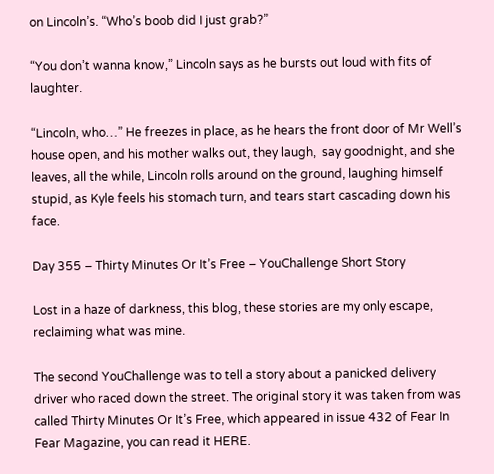on Lincoln’s. “Who’s boob did I just grab?”

“You don’t wanna know,” Lincoln says as he bursts out loud with fits of laughter.

“Lincoln, who…” He freezes in place, as he hears the front door of Mr Well’s house open, and his mother walks out, they laugh,  say goodnight, and she leaves, all the while, Lincoln rolls around on the ground, laughing himself stupid, as Kyle feels his stomach turn, and tears start cascading down his face.

Day 355 – Thirty Minutes Or It’s Free – YouChallenge Short Story

Lost in a haze of darkness, this blog, these stories are my only escape, reclaiming what was mine.

The second YouChallenge was to tell a story about a panicked delivery driver who raced down the street. The original story it was taken from was called Thirty Minutes Or It’s Free, which appeared in issue 432 of Fear In Fear Magazine, you can read it HERE.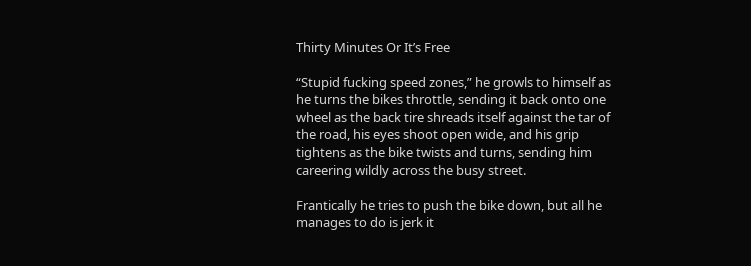Thirty Minutes Or It’s Free

“Stupid fucking speed zones,” he growls to himself as he turns the bikes throttle, sending it back onto one wheel as the back tire shreads itself against the tar of the road, his eyes shoot open wide, and his grip tightens as the bike twists and turns, sending him careering wildly across the busy street.

Frantically he tries to push the bike down, but all he manages to do is jerk it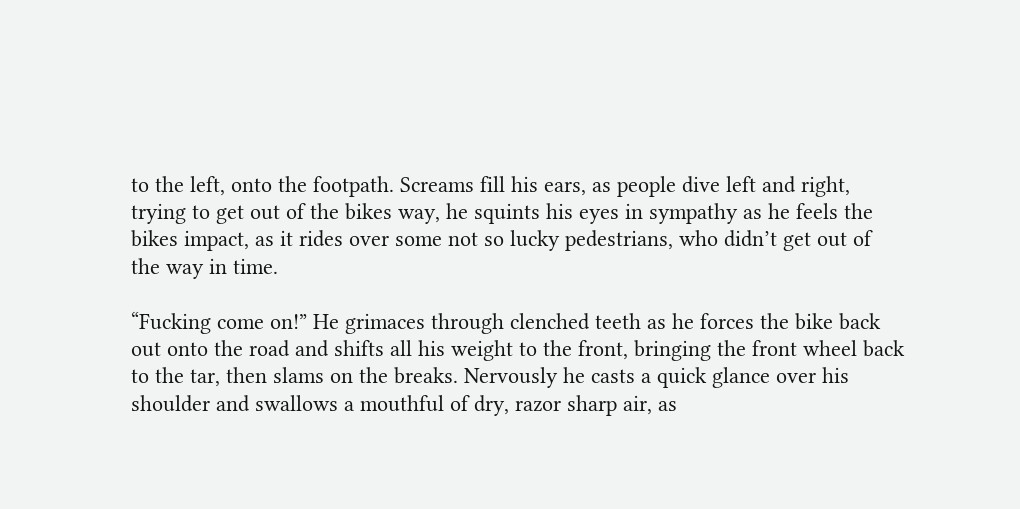to the left, onto the footpath. Screams fill his ears, as people dive left and right, trying to get out of the bikes way, he squints his eyes in sympathy as he feels the bikes impact, as it rides over some not so lucky pedestrians, who didn’t get out of the way in time.

“Fucking come on!” He grimaces through clenched teeth as he forces the bike back out onto the road and shifts all his weight to the front, bringing the front wheel back to the tar, then slams on the breaks. Nervously he casts a quick glance over his shoulder and swallows a mouthful of dry, razor sharp air, as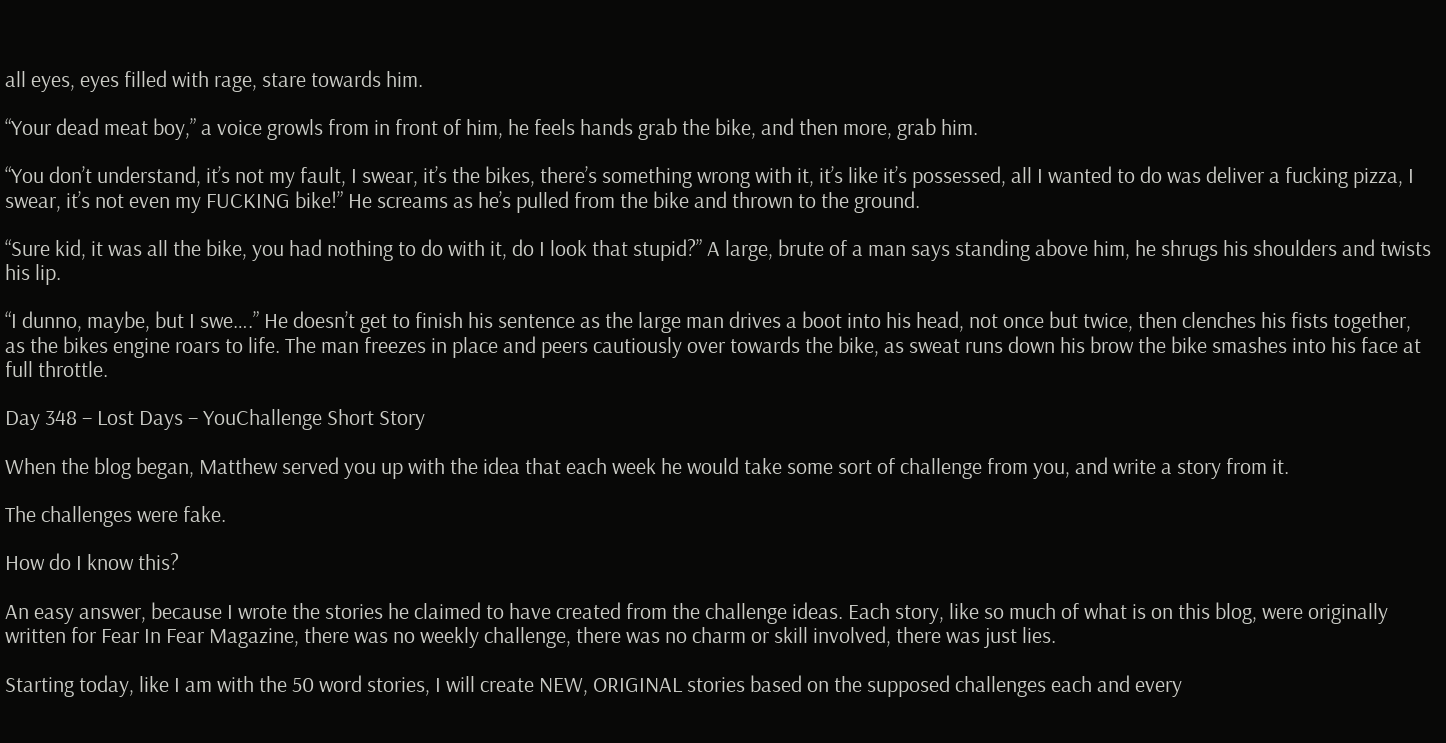all eyes, eyes filled with rage, stare towards him.

“Your dead meat boy,” a voice growls from in front of him, he feels hands grab the bike, and then more, grab him.

“You don’t understand, it’s not my fault, I swear, it’s the bikes, there’s something wrong with it, it’s like it’s possessed, all I wanted to do was deliver a fucking pizza, I swear, it’s not even my FUCKING bike!” He screams as he’s pulled from the bike and thrown to the ground.

“Sure kid, it was all the bike, you had nothing to do with it, do I look that stupid?” A large, brute of a man says standing above him, he shrugs his shoulders and twists his lip.

“I dunno, maybe, but I swe….” He doesn’t get to finish his sentence as the large man drives a boot into his head, not once but twice, then clenches his fists together, as the bikes engine roars to life. The man freezes in place and peers cautiously over towards the bike, as sweat runs down his brow the bike smashes into his face at full throttle.

Day 348 – Lost Days – YouChallenge Short Story

When the blog began, Matthew served you up with the idea that each week he would take some sort of challenge from you, and write a story from it.

The challenges were fake.

How do I know this?

An easy answer, because I wrote the stories he claimed to have created from the challenge ideas. Each story, like so much of what is on this blog, were originally written for Fear In Fear Magazine, there was no weekly challenge, there was no charm or skill involved, there was just lies.

Starting today, like I am with the 50 word stories, I will create NEW, ORIGINAL stories based on the supposed challenges each and every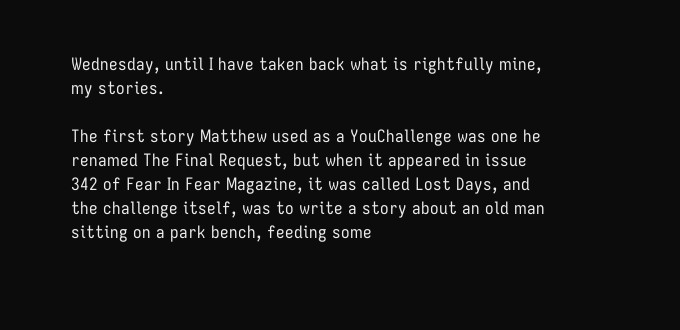Wednesday, until I have taken back what is rightfully mine, my stories.

The first story Matthew used as a YouChallenge was one he renamed The Final Request, but when it appeared in issue 342 of Fear In Fear Magazine, it was called Lost Days, and the challenge itself, was to write a story about an old man sitting on a park bench, feeding some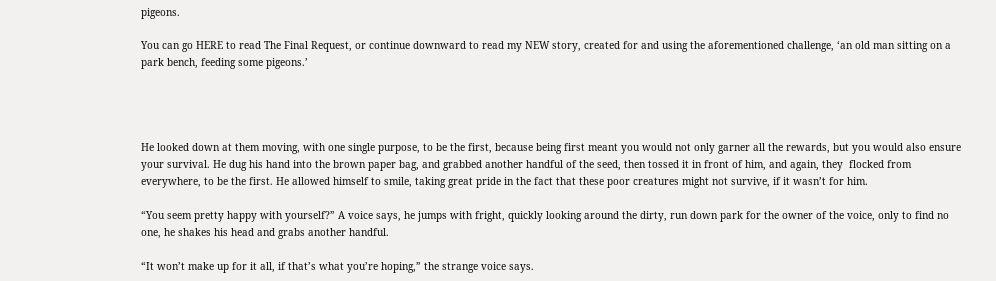pigeons.

You can go HERE to read The Final Request, or continue downward to read my NEW story, created for and using the aforementioned challenge, ‘an old man sitting on a park bench, feeding some pigeons.’




He looked down at them moving, with one single purpose, to be the first, because being first meant you would not only garner all the rewards, but you would also ensure your survival. He dug his hand into the brown paper bag, and grabbed another handful of the seed, then tossed it in front of him, and again, they  flocked from everywhere, to be the first. He allowed himself to smile, taking great pride in the fact that these poor creatures might not survive, if it wasn’t for him.

“You seem pretty happy with yourself?” A voice says, he jumps with fright, quickly looking around the dirty, run down park for the owner of the voice, only to find no one, he shakes his head and grabs another handful.

“It won’t make up for it all, if that’s what you’re hoping,” the strange voice says.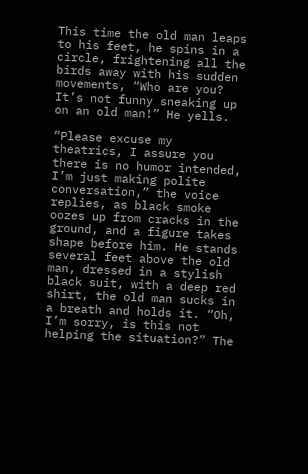This time the old man leaps to his feet, he spins in a circle, frightening all the birds away with his sudden movements, “Who are you? It’s not funny sneaking up on an old man!” He yells.

“Please excuse my theatrics, I assure you there is no humor intended, I’m just making polite conversation,” the voice replies, as black smoke oozes up from cracks in the ground, and a figure takes shape before him. He stands several feet above the old man, dressed in a stylish black suit, with a deep red shirt, the old man sucks in a breath and holds it. “Oh, I’m sorry, is this not helping the situation?” The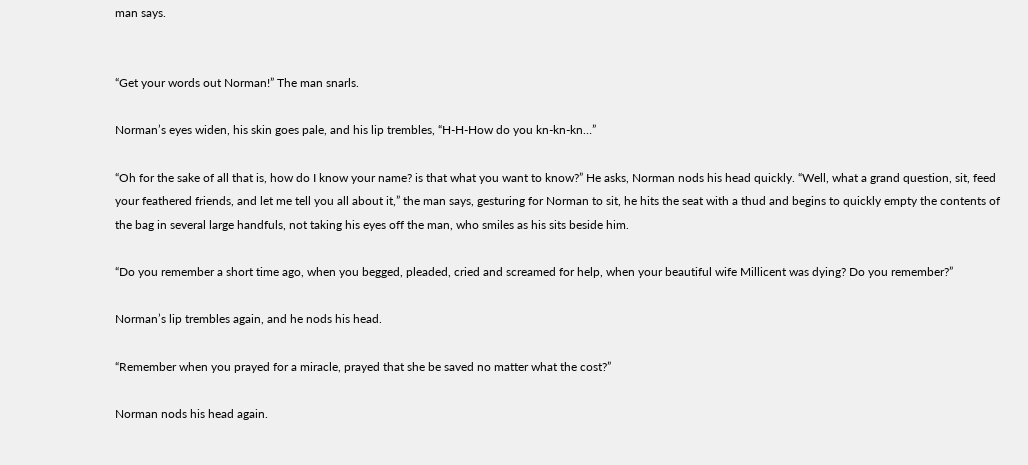man says.


“Get your words out Norman!” The man snarls.

Norman’s eyes widen, his skin goes pale, and his lip trembles, “H-H-How do you kn-kn-kn…”

“Oh for the sake of all that is, how do I know your name? is that what you want to know?” He asks, Norman nods his head quickly. “Well, what a grand question, sit, feed your feathered friends, and let me tell you all about it,” the man says, gesturing for Norman to sit, he hits the seat with a thud and begins to quickly empty the contents of the bag in several large handfuls, not taking his eyes off the man, who smiles as his sits beside him.

“Do you remember a short time ago, when you begged, pleaded, cried and screamed for help, when your beautiful wife Millicent was dying? Do you remember?”

Norman’s lip trembles again, and he nods his head.

“Remember when you prayed for a miracle, prayed that she be saved no matter what the cost?”

Norman nods his head again.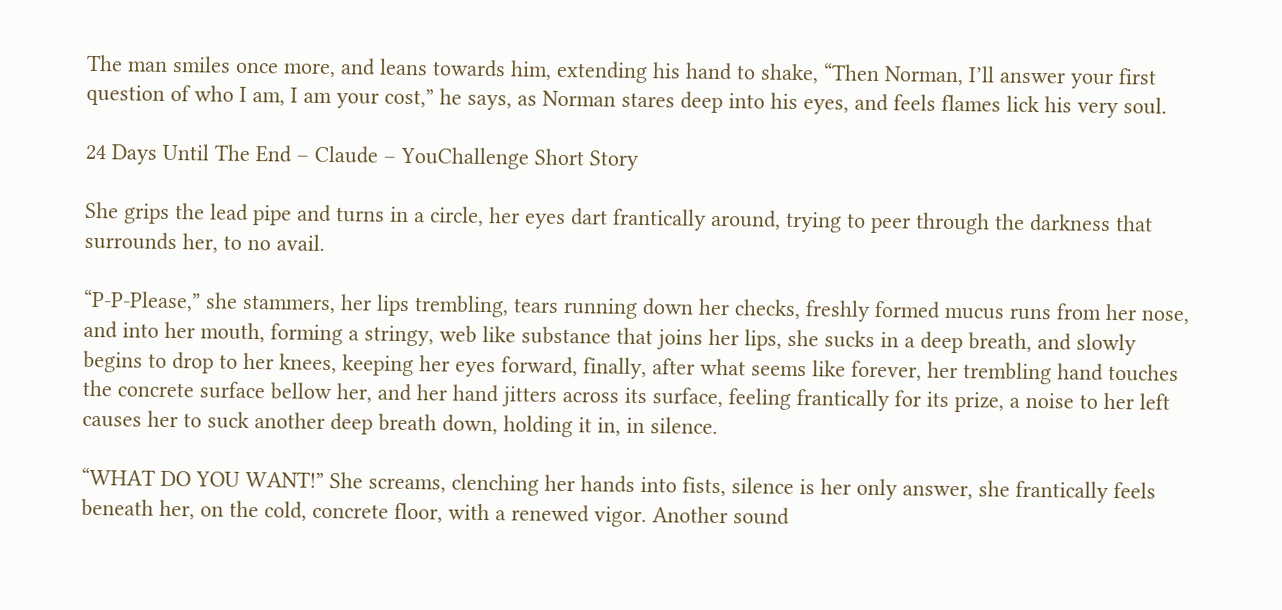The man smiles once more, and leans towards him, extending his hand to shake, “Then Norman, I’ll answer your first question of who I am, I am your cost,” he says, as Norman stares deep into his eyes, and feels flames lick his very soul.

24 Days Until The End – Claude – YouChallenge Short Story

She grips the lead pipe and turns in a circle, her eyes dart frantically around, trying to peer through the darkness that surrounds her, to no avail.

“P-P-Please,” she stammers, her lips trembling, tears running down her checks, freshly formed mucus runs from her nose, and into her mouth, forming a stringy, web like substance that joins her lips, she sucks in a deep breath, and slowly begins to drop to her knees, keeping her eyes forward, finally, after what seems like forever, her trembling hand touches the concrete surface bellow her, and her hand jitters across its surface, feeling frantically for its prize, a noise to her left causes her to suck another deep breath down, holding it in, in silence.

“WHAT DO YOU WANT!” She screams, clenching her hands into fists, silence is her only answer, she frantically feels beneath her, on the cold, concrete floor, with a renewed vigor. Another sound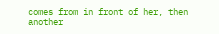comes from in front of her, then another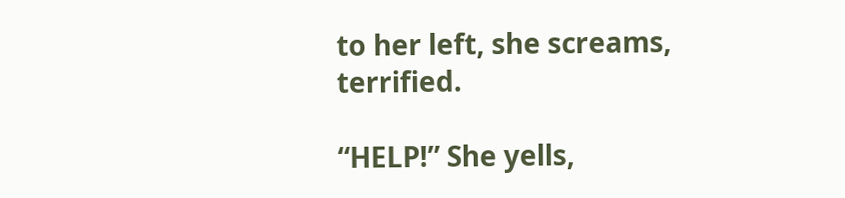to her left, she screams, terrified.

“HELP!” She yells,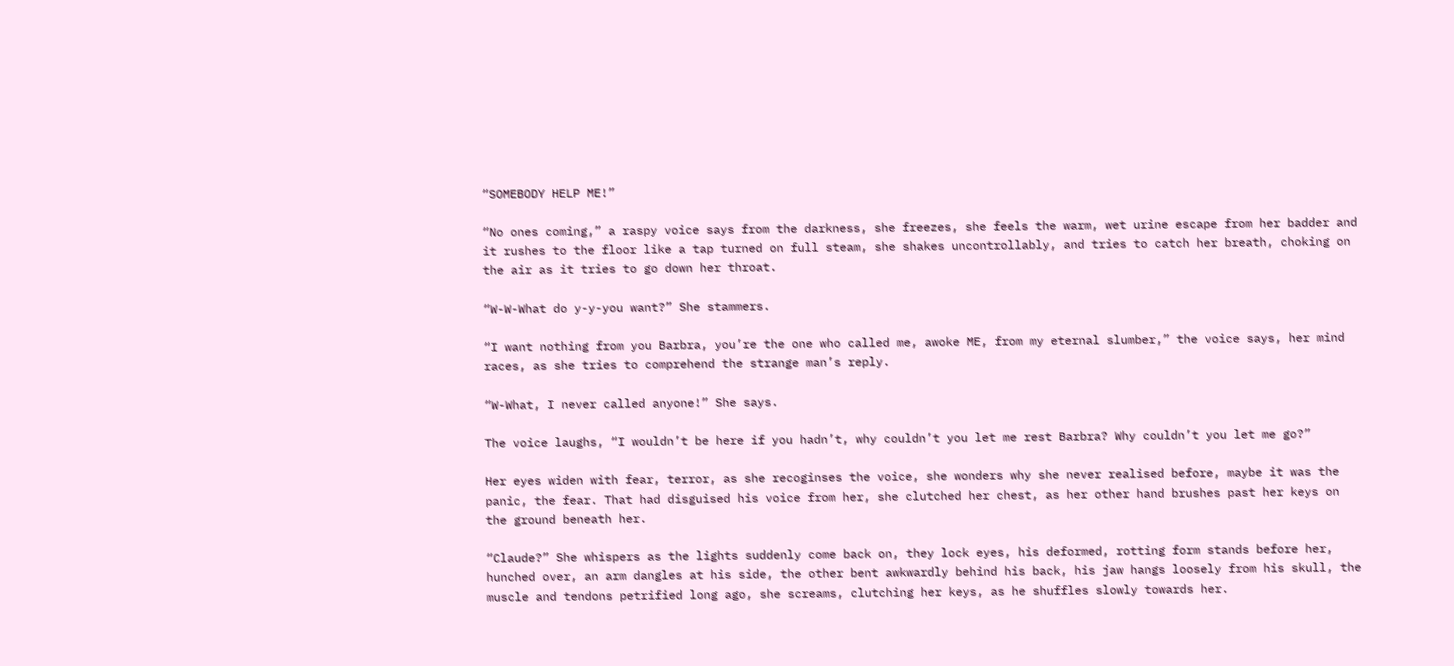“SOMEBODY HELP ME!”

“No ones coming,” a raspy voice says from the darkness, she freezes, she feels the warm, wet urine escape from her badder and it rushes to the floor like a tap turned on full steam, she shakes uncontrollably, and tries to catch her breath, choking on the air as it tries to go down her throat.

“W-W-What do y-y-you want?” She stammers.

“I want nothing from you Barbra, you’re the one who called me, awoke ME, from my eternal slumber,” the voice says, her mind races, as she tries to comprehend the strange man’s reply.

“W-What, I never called anyone!” She says.

The voice laughs, “I wouldn’t be here if you hadn’t, why couldn’t you let me rest Barbra? Why couldn’t you let me go?”

Her eyes widen with fear, terror, as she recoginses the voice, she wonders why she never realised before, maybe it was the panic, the fear. That had disguised his voice from her, she clutched her chest, as her other hand brushes past her keys on the ground beneath her.

“Claude?” She whispers as the lights suddenly come back on, they lock eyes, his deformed, rotting form stands before her, hunched over, an arm dangles at his side, the other bent awkwardly behind his back, his jaw hangs loosely from his skull, the muscle and tendons petrified long ago, she screams, clutching her keys, as he shuffles slowly towards her.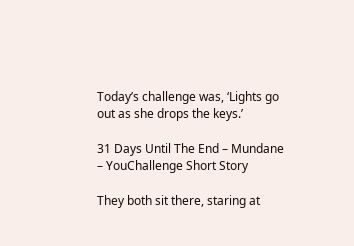Today’s challenge was, ‘Lights go out as she drops the keys.’

31 Days Until The End – Mundane – YouChallenge Short Story

They both sit there, staring at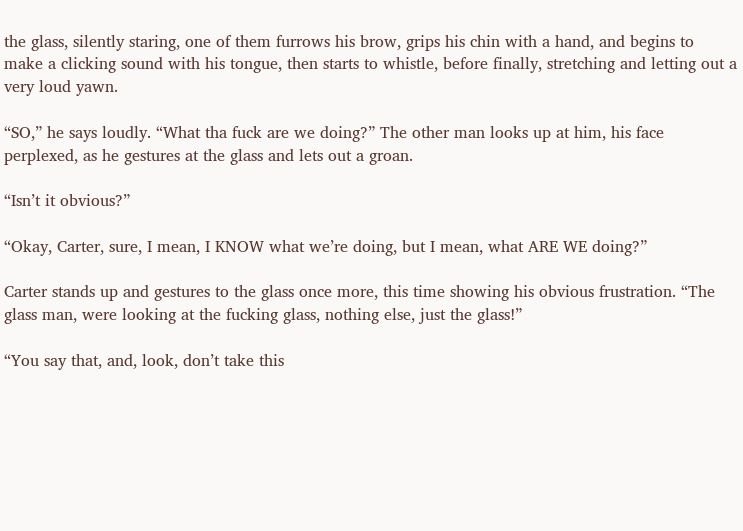the glass, silently staring, one of them furrows his brow, grips his chin with a hand, and begins to make a clicking sound with his tongue, then starts to whistle, before finally, stretching and letting out a very loud yawn.

“SO,” he says loudly. “What tha fuck are we doing?” The other man looks up at him, his face perplexed, as he gestures at the glass and lets out a groan.

“Isn’t it obvious?”

“Okay, Carter, sure, I mean, I KNOW what we’re doing, but I mean, what ARE WE doing?”

Carter stands up and gestures to the glass once more, this time showing his obvious frustration. “The glass man, were looking at the fucking glass, nothing else, just the glass!”

“You say that, and, look, don’t take this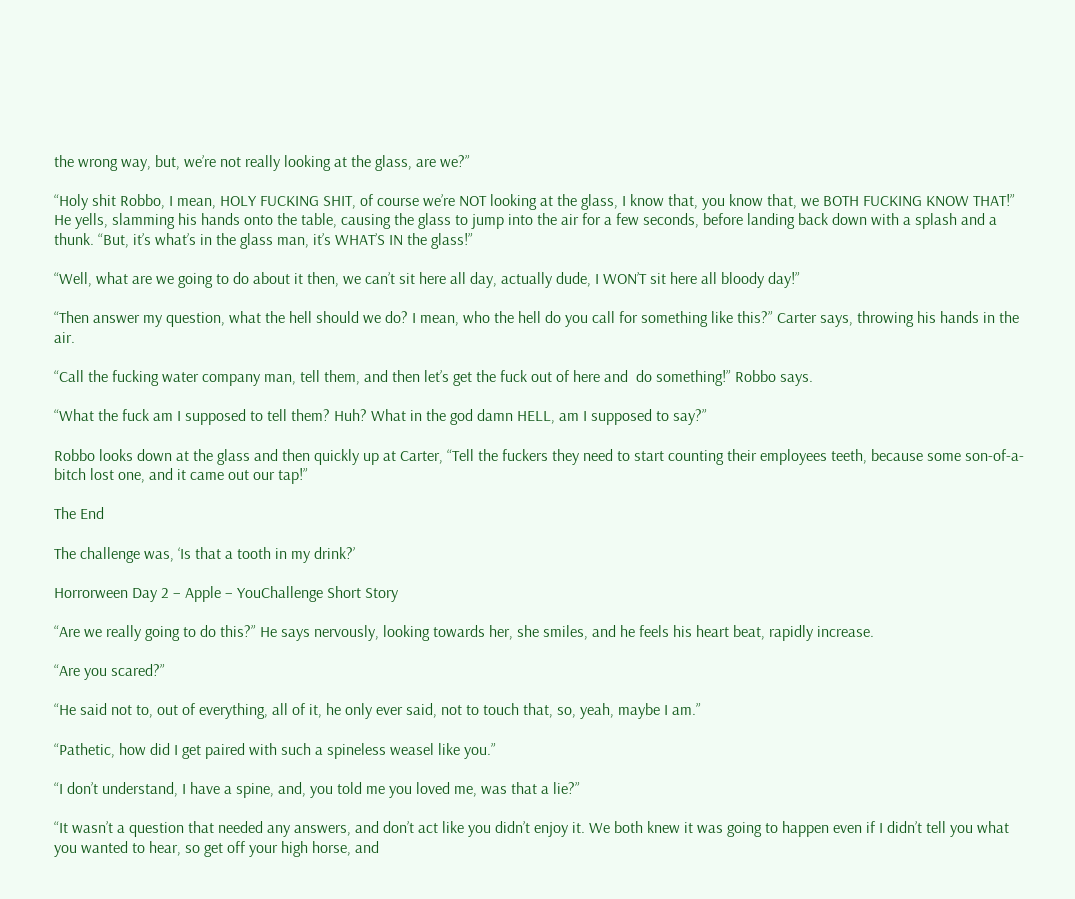the wrong way, but, we’re not really looking at the glass, are we?”

“Holy shit Robbo, I mean, HOLY FUCKING SHIT, of course we’re NOT looking at the glass, I know that, you know that, we BOTH FUCKING KNOW THAT!” He yells, slamming his hands onto the table, causing the glass to jump into the air for a few seconds, before landing back down with a splash and a thunk. “But, it’s what’s in the glass man, it’s WHAT’S IN the glass!”

“Well, what are we going to do about it then, we can’t sit here all day, actually dude, I WON’T sit here all bloody day!”

“Then answer my question, what the hell should we do? I mean, who the hell do you call for something like this?” Carter says, throwing his hands in the air.

“Call the fucking water company man, tell them, and then let’s get the fuck out of here and  do something!” Robbo says.

“What the fuck am I supposed to tell them? Huh? What in the god damn HELL, am I supposed to say?”

Robbo looks down at the glass and then quickly up at Carter, “Tell the fuckers they need to start counting their employees teeth, because some son-of-a-bitch lost one, and it came out our tap!”

The End

The challenge was, ‘Is that a tooth in my drink?’

Horrorween Day 2 – Apple – YouChallenge Short Story

“Are we really going to do this?” He says nervously, looking towards her, she smiles, and he feels his heart beat, rapidly increase.

“Are you scared?”

“He said not to, out of everything, all of it, he only ever said, not to touch that, so, yeah, maybe I am.”

“Pathetic, how did I get paired with such a spineless weasel like you.”

“I don’t understand, I have a spine, and, you told me you loved me, was that a lie?”

“It wasn’t a question that needed any answers, and don’t act like you didn’t enjoy it. We both knew it was going to happen even if I didn’t tell you what you wanted to hear, so get off your high horse, and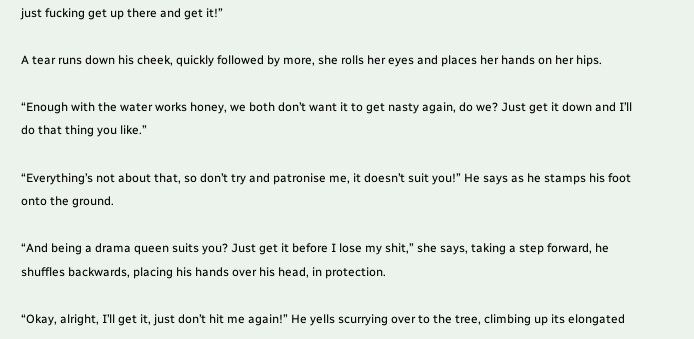just fucking get up there and get it!”

A tear runs down his cheek, quickly followed by more, she rolls her eyes and places her hands on her hips.

“Enough with the water works honey, we both don’t want it to get nasty again, do we? Just get it down and I’ll do that thing you like.”

“Everything’s not about that, so don’t try and patronise me, it doesn’t suit you!” He says as he stamps his foot onto the ground.

“And being a drama queen suits you? Just get it before I lose my shit,” she says, taking a step forward, he shuffles backwards, placing his hands over his head, in protection.

“Okay, alright, I’ll get it, just don’t hit me again!” He yells scurrying over to the tree, climbing up its elongated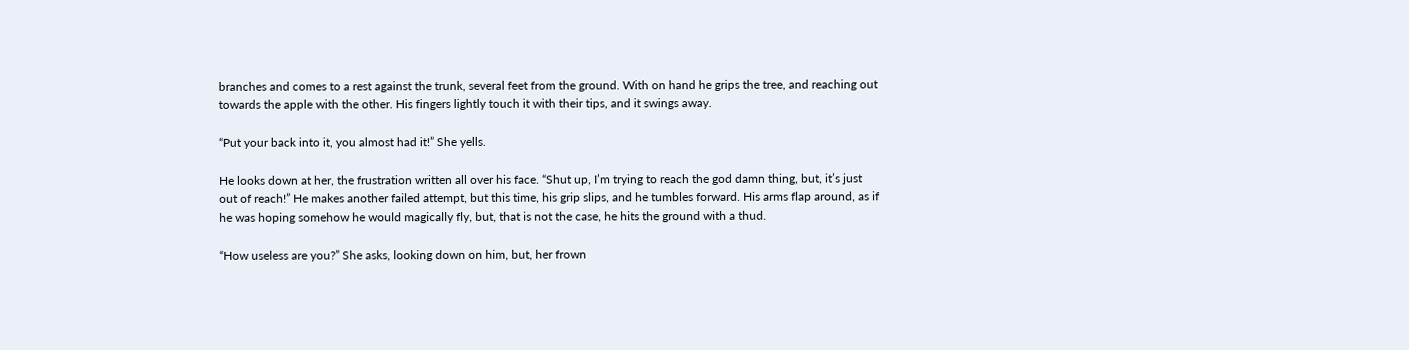branches and comes to a rest against the trunk, several feet from the ground. With on hand he grips the tree, and reaching out towards the apple with the other. His fingers lightly touch it with their tips, and it swings away.

“Put your back into it, you almost had it!” She yells.

He looks down at her, the frustration written all over his face. “Shut up, I’m trying to reach the god damn thing, but, it’s just out of reach!” He makes another failed attempt, but this time, his grip slips, and he tumbles forward. His arms flap around, as if he was hoping somehow he would magically fly, but, that is not the case, he hits the ground with a thud.

“How useless are you?” She asks, looking down on him, but, her frown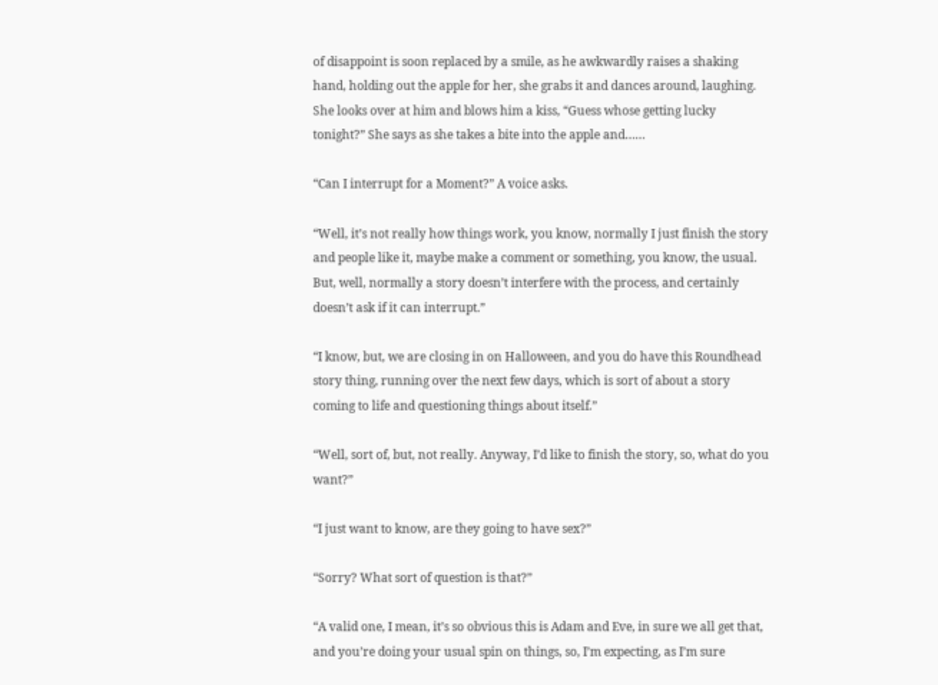of disappoint is soon replaced by a smile, as he awkwardly raises a shaking hand, holding out the apple for her, she grabs it and dances around, laughing. She looks over at him and blows him a kiss, “Guess whose getting lucky tonight?” She says as she takes a bite into the apple and……

“Can I interrupt for a Moment?” A voice asks.

“Well, it’s not really how things work, you know, normally I just finish the story and people like it, maybe make a comment or something, you know, the usual. But, well, normally a story doesn’t interfere with the process, and certainly doesn’t ask if it can interrupt.”

“I know, but, we are closing in on Halloween, and you do have this Roundhead story thing, running over the next few days, which is sort of about a story coming to life and questioning things about itself.”

“Well, sort of, but, not really. Anyway, I’d like to finish the story, so, what do you want?”

“I just want to know, are they going to have sex?”

“Sorry? What sort of question is that?”

“A valid one, I mean, it’s so obvious this is Adam and Eve, in sure we all get that, and you’re doing your usual spin on things, so, I’m expecting, as I’m sure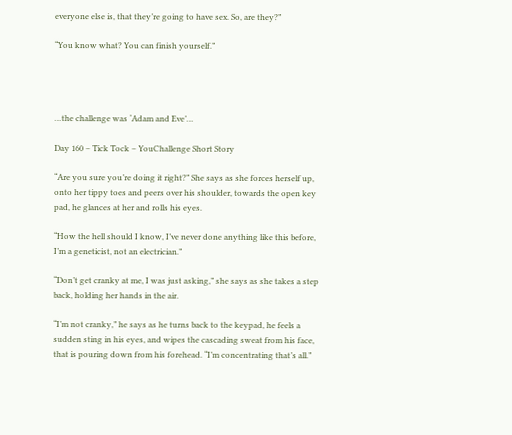everyone else is, that they’re going to have sex. So, are they?”

“You know what? You can finish yourself.”




…the challenge was ‘Adam and Eve’…

Day 160 – Tick Tock – YouChallenge Short Story

“Are you sure you’re doing it right?” She says as she forces herself up, onto her tippy toes and peers over his shoulder, towards the open key pad, he glances at her and rolls his eyes.

“How the hell should I know, I’ve never done anything like this before, I’m a geneticist, not an electrician.”

“Don’t get cranky at me, I was just asking,” she says as she takes a step back, holding her hands in the air.

“I’m not cranky,” he says as he turns back to the keypad, he feels a sudden sting in his eyes, and wipes the cascading sweat from his face, that is pouring down from his forehead. “I’m concentrating that’s all.”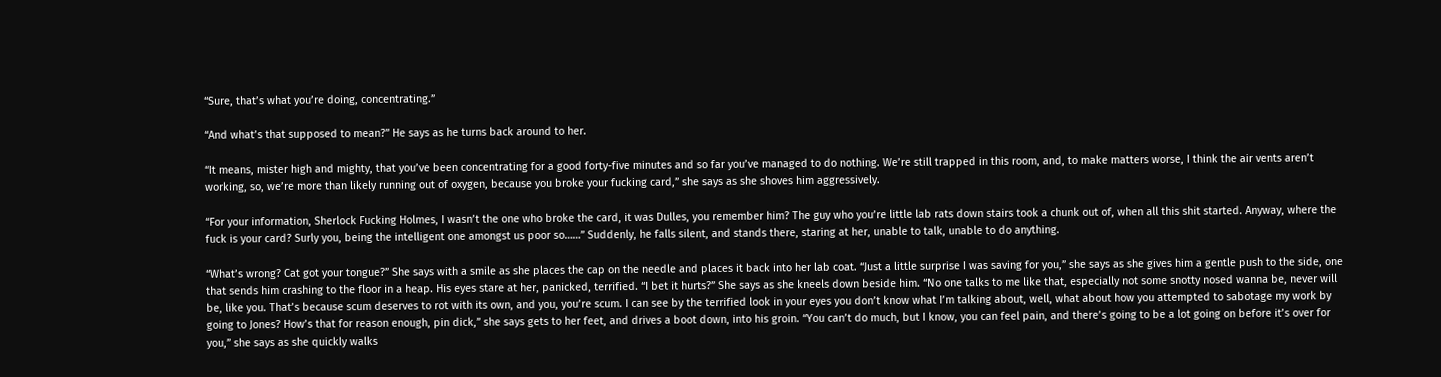“Sure, that’s what you’re doing, concentrating.”

“And what’s that supposed to mean?” He says as he turns back around to her.

“It means, mister high and mighty, that you’ve been concentrating for a good forty-five minutes and so far you’ve managed to do nothing. We’re still trapped in this room, and, to make matters worse, I think the air vents aren’t working, so, we’re more than likely running out of oxygen, because you broke your fucking card,” she says as she shoves him aggressively.

“For your information, Sherlock Fucking Holmes, I wasn’t the one who broke the card, it was Dulles, you remember him? The guy who you’re little lab rats down stairs took a chunk out of, when all this shit started. Anyway, where the fuck is your card? Surly you, being the intelligent one amongst us poor so……” Suddenly, he falls silent, and stands there, staring at her, unable to talk, unable to do anything.

“What’s wrong? Cat got your tongue?” She says with a smile as she places the cap on the needle and places it back into her lab coat. “Just a little surprise I was saving for you,” she says as she gives him a gentle push to the side, one that sends him crashing to the floor in a heap. His eyes stare at her, panicked, terrified. “I bet it hurts?” She says as she kneels down beside him. “No one talks to me like that, especially not some snotty nosed wanna be, never will be, like you. That’s because scum deserves to rot with its own, and you, you’re scum. I can see by the terrified look in your eyes you don’t know what I’m talking about, well, what about how you attempted to sabotage my work by going to Jones? How’s that for reason enough, pin dick,” she says gets to her feet, and drives a boot down, into his groin. “You can’t do much, but I know, you can feel pain, and there’s going to be a lot going on before it’s over for you,” she says as she quickly walks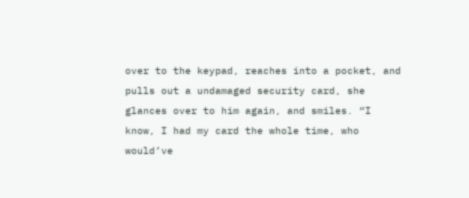over to the keypad, reaches into a pocket, and pulls out a undamaged security card, she glances over to him again, and smiles. “I know, I had my card the whole time, who would’ve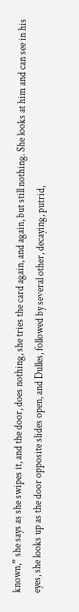known,” she says as she swipes it, and the door, does nothing, she tries the card again, and again, but still nothing. She looks at him and can see in his eyes, she looks up as the door opposite slides open, and Dulles, followed by several other, decaying, putrid,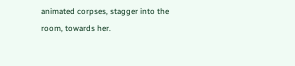animated corpses, stagger into the room, towards her.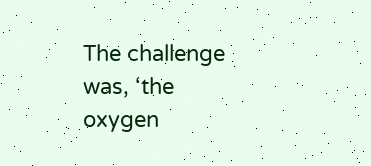The challenge was, ‘the oxygen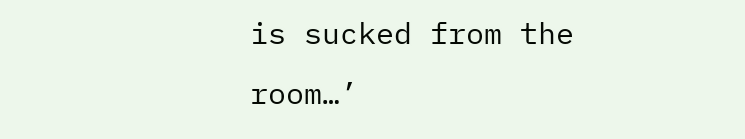is sucked from the room…’